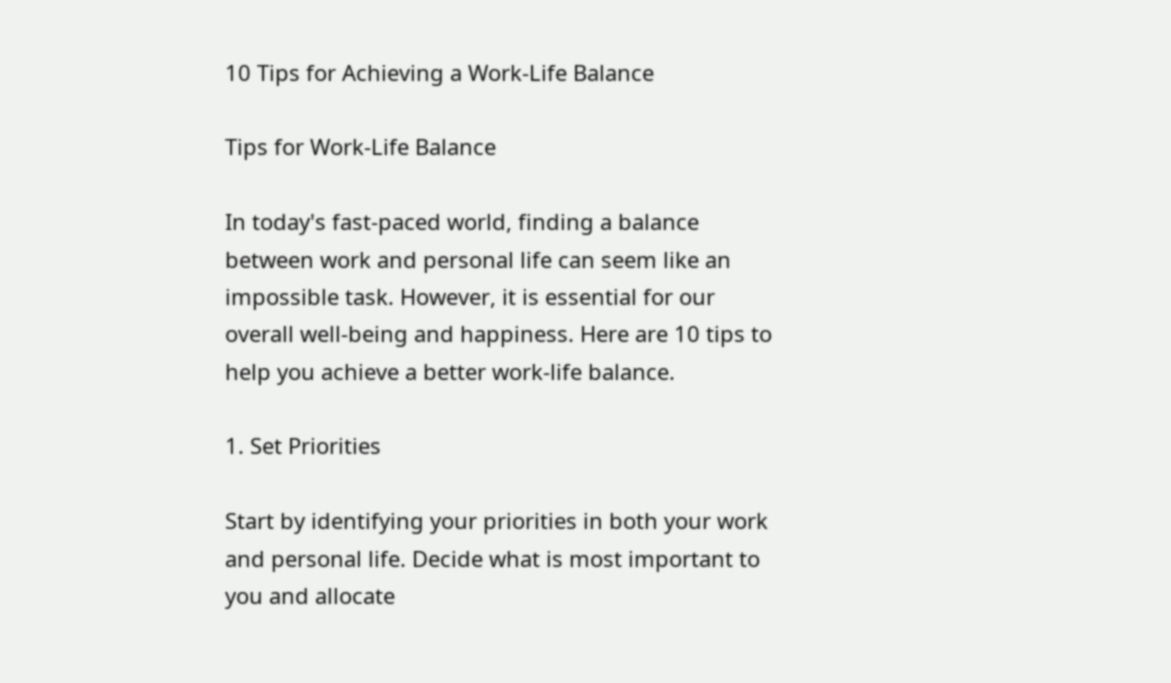10 Tips for Achieving a Work-Life Balance

Tips for Work-Life Balance

In today's fast-paced world, finding a balance between work and personal life can seem like an impossible task. However, it is essential for our overall well-being and happiness. Here are 10 tips to help you achieve a better work-life balance.

1. Set Priorities

Start by identifying your priorities in both your work and personal life. Decide what is most important to you and allocate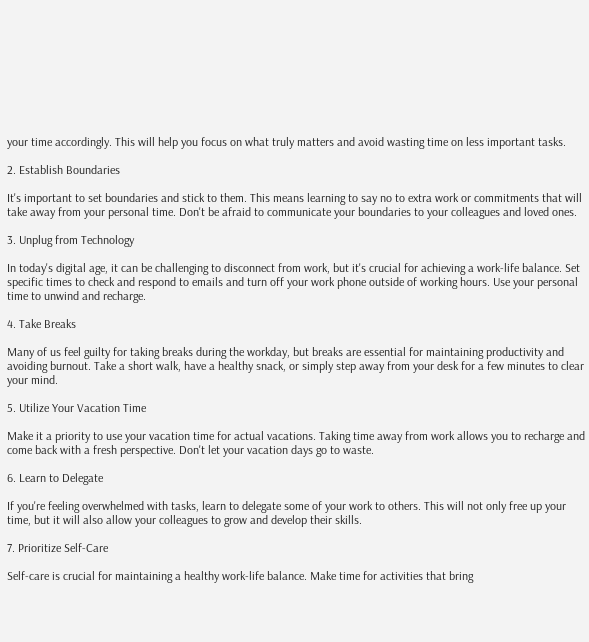your time accordingly. This will help you focus on what truly matters and avoid wasting time on less important tasks.

2. Establish Boundaries

It's important to set boundaries and stick to them. This means learning to say no to extra work or commitments that will take away from your personal time. Don't be afraid to communicate your boundaries to your colleagues and loved ones.

3. Unplug from Technology

In today's digital age, it can be challenging to disconnect from work, but it's crucial for achieving a work-life balance. Set specific times to check and respond to emails and turn off your work phone outside of working hours. Use your personal time to unwind and recharge.

4. Take Breaks

Many of us feel guilty for taking breaks during the workday, but breaks are essential for maintaining productivity and avoiding burnout. Take a short walk, have a healthy snack, or simply step away from your desk for a few minutes to clear your mind.

5. Utilize Your Vacation Time

Make it a priority to use your vacation time for actual vacations. Taking time away from work allows you to recharge and come back with a fresh perspective. Don't let your vacation days go to waste.

6. Learn to Delegate

If you're feeling overwhelmed with tasks, learn to delegate some of your work to others. This will not only free up your time, but it will also allow your colleagues to grow and develop their skills.

7. Prioritize Self-Care

Self-care is crucial for maintaining a healthy work-life balance. Make time for activities that bring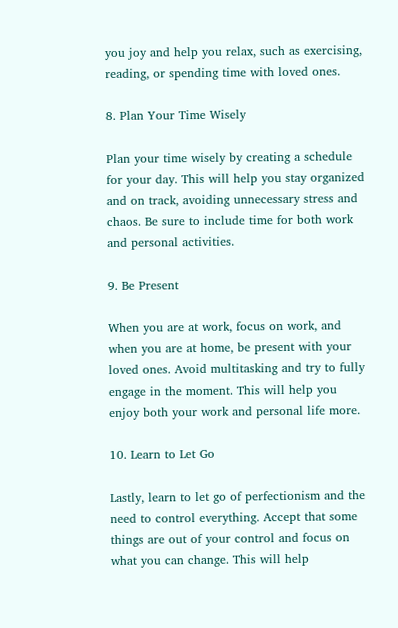you joy and help you relax, such as exercising, reading, or spending time with loved ones.

8. Plan Your Time Wisely

Plan your time wisely by creating a schedule for your day. This will help you stay organized and on track, avoiding unnecessary stress and chaos. Be sure to include time for both work and personal activities.

9. Be Present

When you are at work, focus on work, and when you are at home, be present with your loved ones. Avoid multitasking and try to fully engage in the moment. This will help you enjoy both your work and personal life more.

10. Learn to Let Go

Lastly, learn to let go of perfectionism and the need to control everything. Accept that some things are out of your control and focus on what you can change. This will help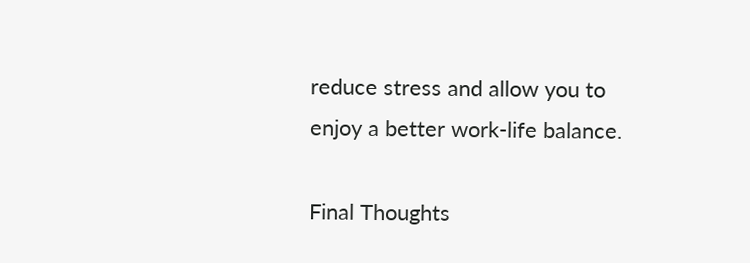reduce stress and allow you to enjoy a better work-life balance.

Final Thoughts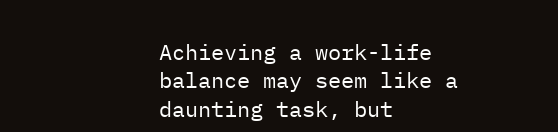Achieving a work-life balance may seem like a daunting task, but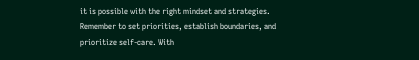it is possible with the right mindset and strategies. Remember to set priorities, establish boundaries, and prioritize self-care. With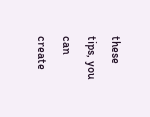these tips, you can create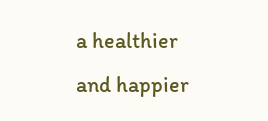a healthier and happier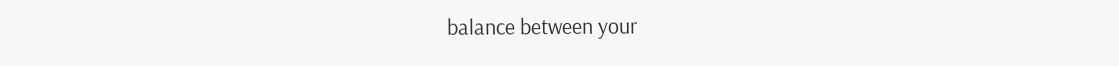balance between your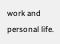work and personal life.